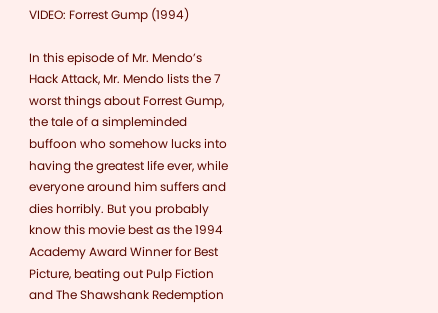VIDEO: Forrest Gump (1994)

In this episode of Mr. Mendo’s Hack Attack, Mr. Mendo lists the 7 worst things about Forrest Gump, the tale of a simpleminded buffoon who somehow lucks into having the greatest life ever, while everyone around him suffers and dies horribly. But you probably know this movie best as the 1994 Academy Award Winner for Best Picture, beating out Pulp Fiction and The Shawshank Redemption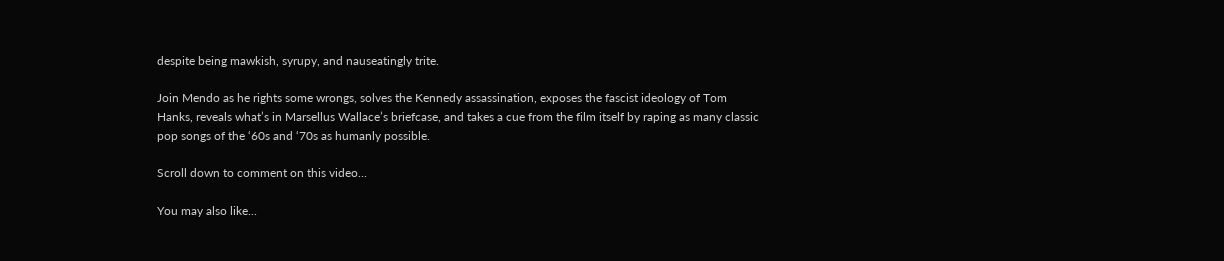despite being mawkish, syrupy, and nauseatingly trite.

Join Mendo as he rights some wrongs, solves the Kennedy assassination, exposes the fascist ideology of Tom Hanks, reveals what’s in Marsellus Wallace’s briefcase, and takes a cue from the film itself by raping as many classic pop songs of the ‘60s and ‘70s as humanly possible.

Scroll down to comment on this video...

You may also like...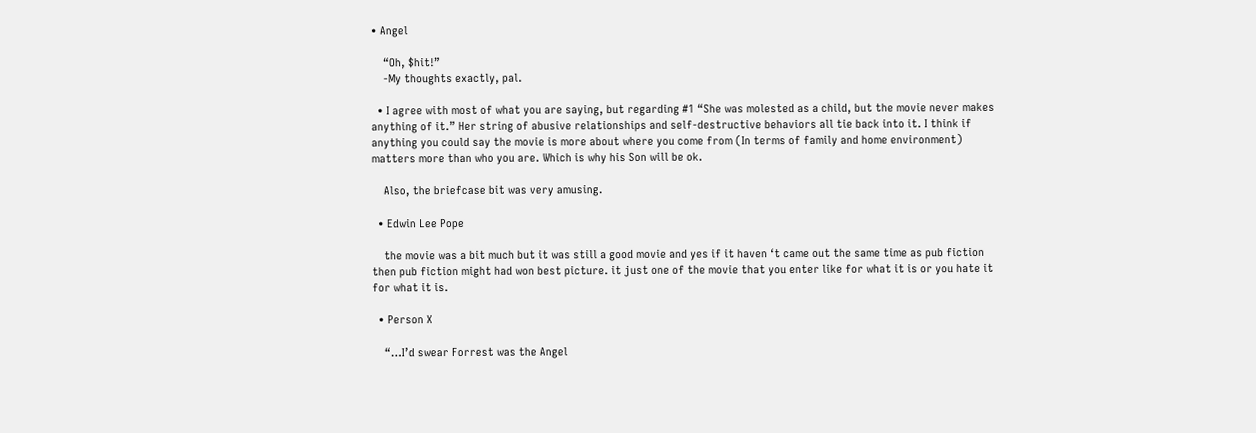• Angel

    “Oh, $hit!”
    -My thoughts exactly, pal.

  • I agree with most of what you are saying, but regarding #1 “She was molested as a child, but the movie never makes anything of it.” Her string of abusive relationships and self-destructive behaviors all tie back into it. I think if anything you could say the movie is more about where you come from (In terms of family and home environment) matters more than who you are. Which is why his Son will be ok.

    Also, the briefcase bit was very amusing.

  • Edwin Lee Pope

    the movie was a bit much but it was still a good movie and yes if it haven ‘t came out the same time as pub fiction then pub fiction might had won best picture. it just one of the movie that you enter like for what it is or you hate it for what it is.

  • Person X

    “…I’d swear Forrest was the Angel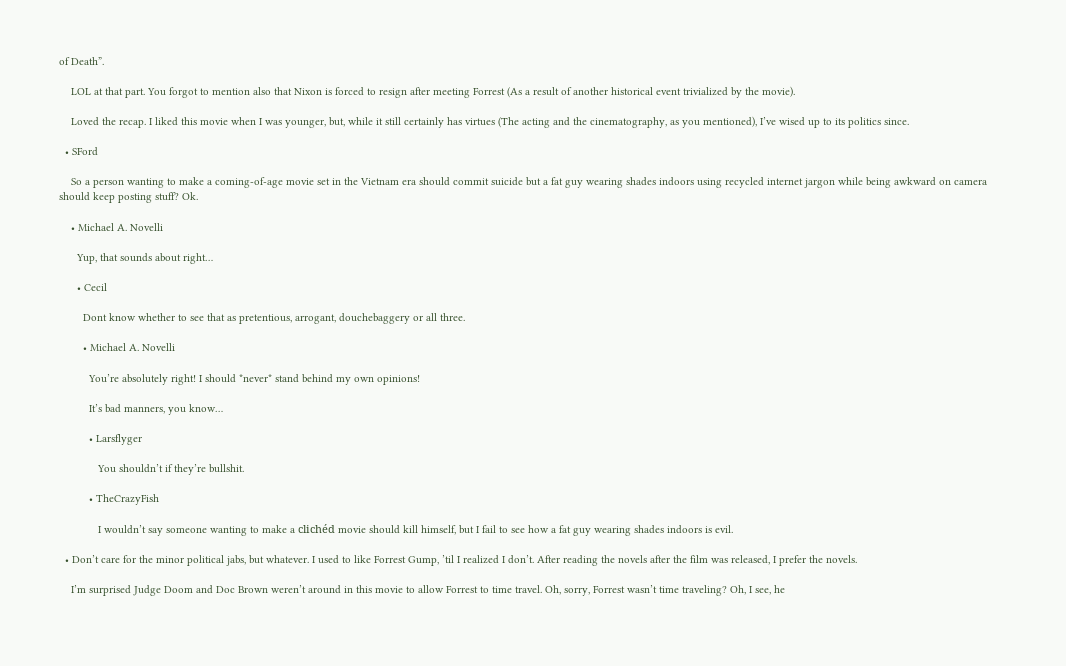of Death”.

    LOL at that part. You forgot to mention also that Nixon is forced to resign after meeting Forrest (As a result of another historical event trivialized by the movie).

    Loved the recap. I liked this movie when I was younger, but, while it still certainly has virtues (The acting and the cinematography, as you mentioned), I’ve wised up to its politics since.

  • SFord

    So a person wanting to make a coming-of-age movie set in the Vietnam era should commit suicide but a fat guy wearing shades indoors using recycled internet jargon while being awkward on camera should keep posting stuff? Ok.

    • Michael A. Novelli

      Yup, that sounds about right…

      • Cecil

        Dont know whether to see that as pretentious, arrogant, douchebaggery or all three.

        • Michael A. Novelli

          You’re absolutely right! I should *never* stand behind my own opinions!

          It’s bad manners, you know…

          • Larsflyger

             You shouldn’t if they’re bullshit.

          • TheCrazyFish

             I wouldn’t say someone wanting to make a clichéd movie should kill himself, but I fail to see how a fat guy wearing shades indoors is evil.

  • Don’t care for the minor political jabs, but whatever. I used to like Forrest Gump, ’til I realized I don’t. After reading the novels after the film was released, I prefer the novels.

    I’m surprised Judge Doom and Doc Brown weren’t around in this movie to allow Forrest to time travel. Oh, sorry, Forrest wasn’t time traveling? Oh, I see, he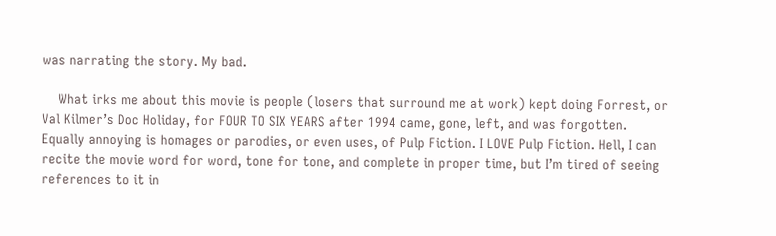was narrating the story. My bad.

    What irks me about this movie is people (losers that surround me at work) kept doing Forrest, or Val Kilmer’s Doc Holiday, for FOUR TO SIX YEARS after 1994 came, gone, left, and was forgotten. Equally annoying is homages or parodies, or even uses, of Pulp Fiction. I LOVE Pulp Fiction. Hell, I can recite the movie word for word, tone for tone, and complete in proper time, but I’m tired of seeing references to it in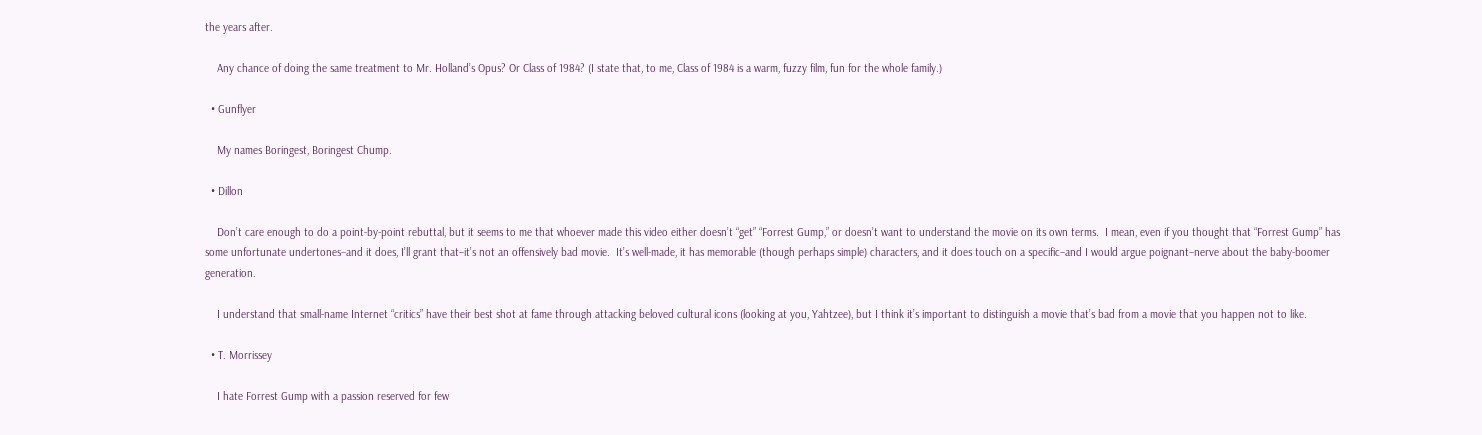the years after.

    Any chance of doing the same treatment to Mr. Holland’s Opus? Or Class of 1984? (I state that, to me, Class of 1984 is a warm, fuzzy film, fun for the whole family.)

  • Gunflyer

    My names Boringest, Boringest Chump.

  • Dillon

    Don’t care enough to do a point-by-point rebuttal, but it seems to me that whoever made this video either doesn’t “get” “Forrest Gump,” or doesn’t want to understand the movie on its own terms.  I mean, even if you thought that “Forrest Gump” has some unfortunate undertones–and it does, I’ll grant that–it’s not an offensively bad movie.  It’s well-made, it has memorable (though perhaps simple) characters, and it does touch on a specific–and I would argue poignant–nerve about the baby-boomer generation.

    I understand that small-name Internet “critics” have their best shot at fame through attacking beloved cultural icons (looking at you, Yahtzee), but I think it’s important to distinguish a movie that’s bad from a movie that you happen not to like.

  • T. Morrissey

    I hate Forrest Gump with a passion reserved for few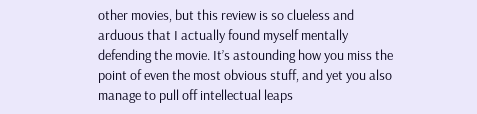other movies, but this review is so clueless and arduous that I actually found myself mentally defending the movie. It’s astounding how you miss the point of even the most obvious stuff, and yet you also manage to pull off intellectual leaps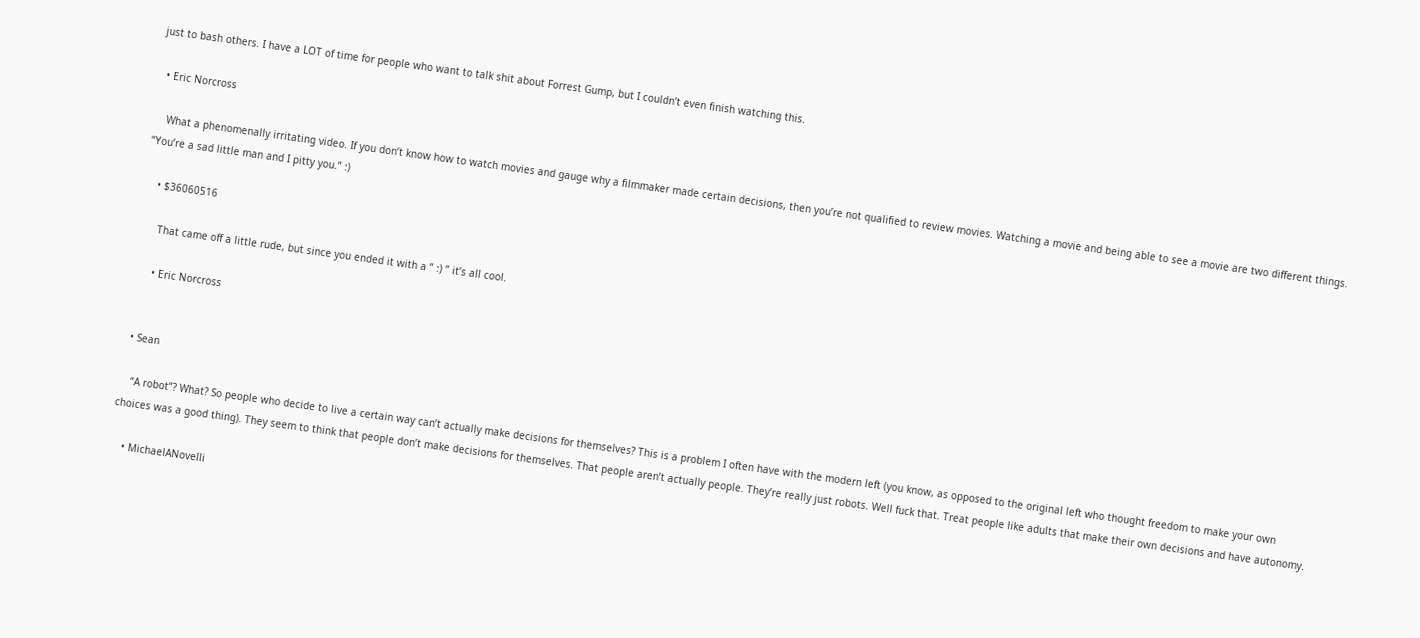just to bash others. I have a LOT of time for people who want to talk shit about Forrest Gump, but I couldn’t even finish watching this.

  • Eric Norcross

    What a phenomenally irritating video. If you don’t know how to watch movies and gauge why a filmmaker made certain decisions, then you’re not qualified to review movies. Watching a movie and being able to see a movie are two different things. “You’re a sad little man and I pitty you.” :)

    • $36060516

      That came off a little rude, but since you ended it with a ” :) ” it’s all cool.

      • Eric Norcross


  • Sean

    “A robot”? What? So people who decide to live a certain way can’t actually make decisions for themselves? This is a problem I often have with the modern left (you know, as opposed to the original left who thought freedom to make your own choices was a good thing). They seem to think that people don’t make decisions for themselves. That people aren’t actually people. They’re really just robots. Well fuck that. Treat people like adults that make their own decisions and have autonomy.

    • MichaelANovelli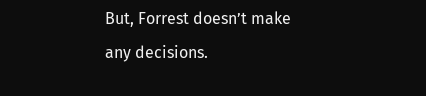But, Forrest doesn’t make any decisions.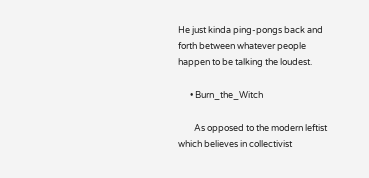He just kinda ping-pongs back and forth between whatever people happen to be talking the loudest.

      • Burn_the_Witch

        As opposed to the modern leftist which believes in collectivist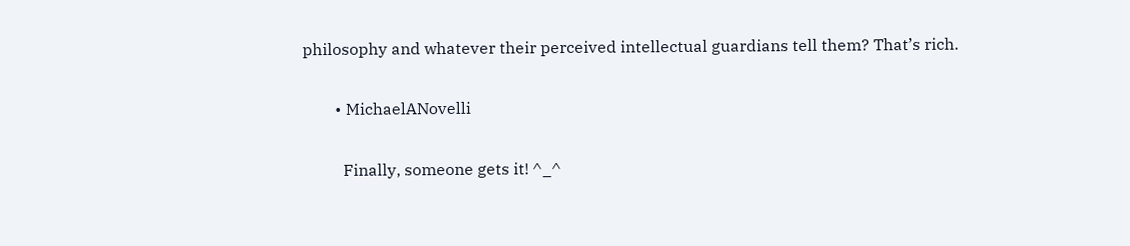philosophy and whatever their perceived intellectual guardians tell them? That’s rich.

        • MichaelANovelli

          Finally, someone gets it! ^_^